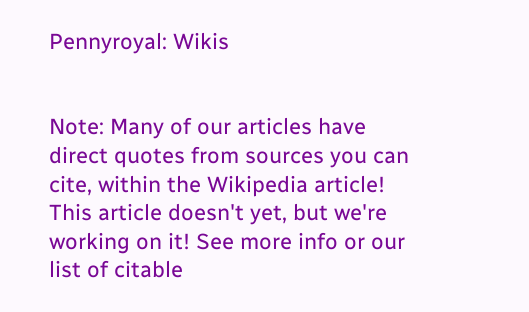Pennyroyal: Wikis


Note: Many of our articles have direct quotes from sources you can cite, within the Wikipedia article! This article doesn't yet, but we're working on it! See more info or our list of citable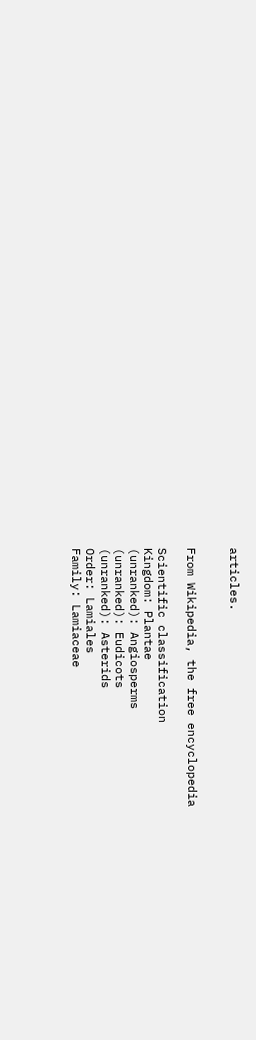articles.


From Wikipedia, the free encyclopedia

Scientific classification
Kingdom: Plantae
(unranked): Angiosperms
(unranked): Eudicots
(unranked): Asterids
Order: Lamiales
Family: Lamiaceae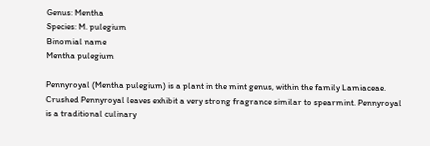Genus: Mentha
Species: M. pulegium
Binomial name
Mentha pulegium

Pennyroyal (Mentha pulegium) is a plant in the mint genus, within the family Lamiaceae. Crushed Pennyroyal leaves exhibit a very strong fragrance similar to spearmint. Pennyroyal is a traditional culinary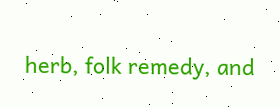herb, folk remedy, and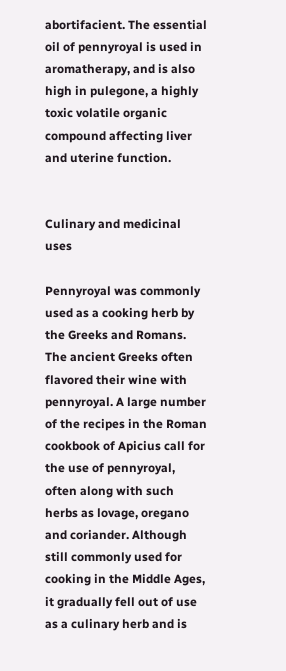abortifacient. The essential oil of pennyroyal is used in aromatherapy, and is also high in pulegone, a highly toxic volatile organic compound affecting liver and uterine function.


Culinary and medicinal uses

Pennyroyal was commonly used as a cooking herb by the Greeks and Romans. The ancient Greeks often flavored their wine with pennyroyal. A large number of the recipes in the Roman cookbook of Apicius call for the use of pennyroyal, often along with such herbs as lovage, oregano and coriander. Although still commonly used for cooking in the Middle Ages, it gradually fell out of use as a culinary herb and is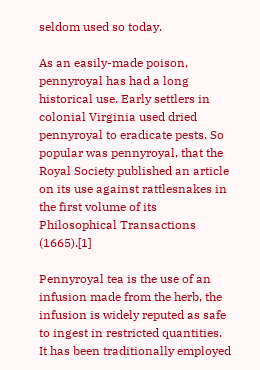seldom used so today.

As an easily-made poison, pennyroyal has had a long historical use. Early settlers in colonial Virginia used dried pennyroyal to eradicate pests. So popular was pennyroyal, that the Royal Society published an article on its use against rattlesnakes in the first volume of its Philosophical Transactions (1665).[1]

Pennyroyal tea is the use of an infusion made from the herb, the infusion is widely reputed as safe to ingest in restricted quantities. It has been traditionally employed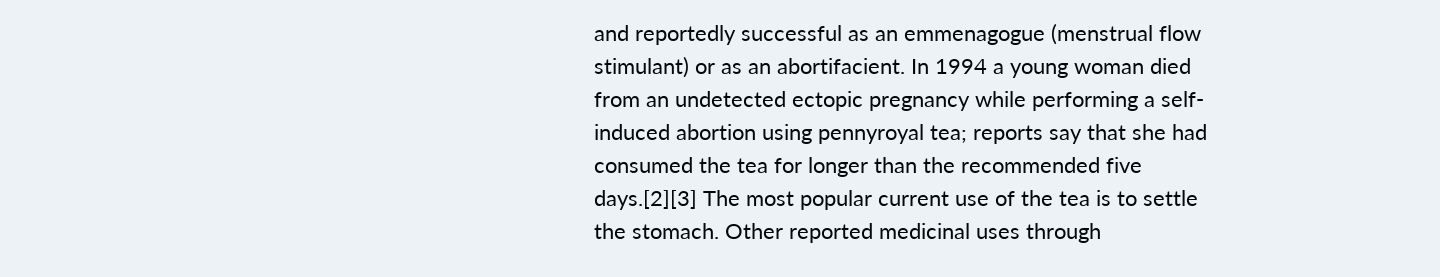and reportedly successful as an emmenagogue (menstrual flow stimulant) or as an abortifacient. In 1994 a young woman died from an undetected ectopic pregnancy while performing a self-induced abortion using pennyroyal tea; reports say that she had consumed the tea for longer than the recommended five days.[2][3] The most popular current use of the tea is to settle the stomach. Other reported medicinal uses through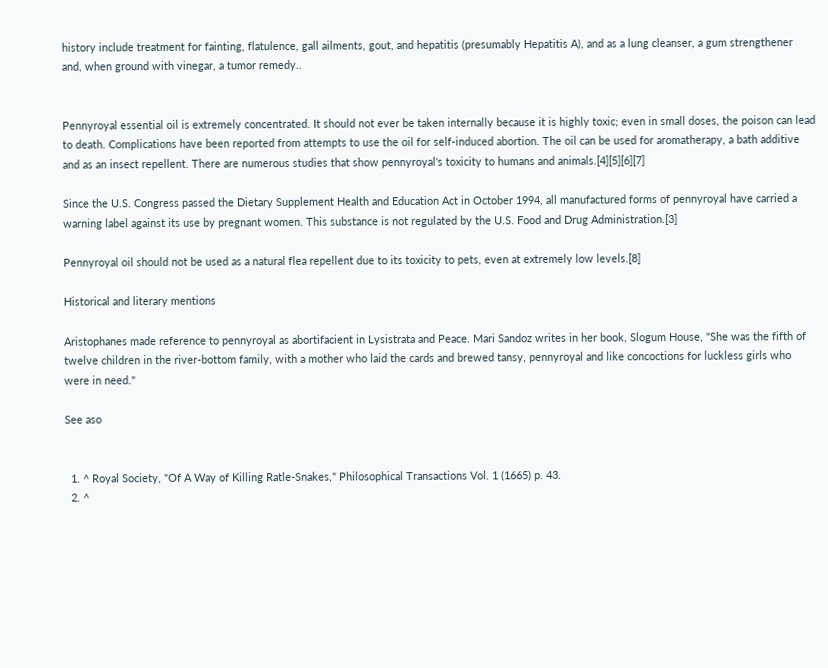history include treatment for fainting, flatulence, gall ailments, gout, and hepatitis (presumably Hepatitis A), and as a lung cleanser, a gum strengthener and, when ground with vinegar, a tumor remedy..


Pennyroyal essential oil is extremely concentrated. It should not ever be taken internally because it is highly toxic; even in small doses, the poison can lead to death. Complications have been reported from attempts to use the oil for self-induced abortion. The oil can be used for aromatherapy, a bath additive and as an insect repellent. There are numerous studies that show pennyroyal's toxicity to humans and animals.[4][5][6][7]

Since the U.S. Congress passed the Dietary Supplement Health and Education Act in October 1994, all manufactured forms of pennyroyal have carried a warning label against its use by pregnant women. This substance is not regulated by the U.S. Food and Drug Administration.[3]

Pennyroyal oil should not be used as a natural flea repellent due to its toxicity to pets, even at extremely low levels.[8]

Historical and literary mentions

Aristophanes made reference to pennyroyal as abortifacient in Lysistrata and Peace. Mari Sandoz writes in her book, Slogum House, "She was the fifth of twelve children in the river-bottom family, with a mother who laid the cards and brewed tansy, pennyroyal and like concoctions for luckless girls who were in need."

See aso


  1. ^ Royal Society, "Of A Way of Killing Ratle-Snakes," Philosophical Transactions Vol. 1 (1665) p. 43.
  2. ^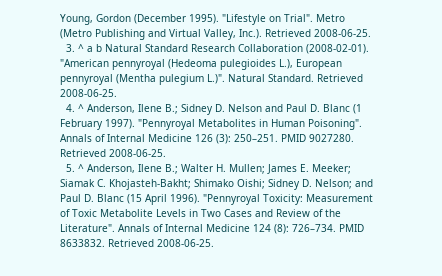Young, Gordon (December 1995). "Lifestyle on Trial". Metro (Metro Publishing and Virtual Valley, Inc.). Retrieved 2008-06-25.
  3. ^ a b Natural Standard Research Collaboration (2008-02-01). "American pennyroyal (Hedeoma pulegioides L.), European pennyroyal (Mentha pulegium L.)". Natural Standard. Retrieved 2008-06-25.
  4. ^ Anderson, Ilene B.; Sidney D. Nelson and Paul D. Blanc (1 February 1997). "Pennyroyal Metabolites in Human Poisoning". Annals of Internal Medicine 126 (3): 250–251. PMID 9027280. Retrieved 2008-06-25.
  5. ^ Anderson, Ilene B.; Walter H. Mullen; James E. Meeker; Siamak C. Khojasteh-Bakht; Shimako Oishi; Sidney D. Nelson; and Paul D. Blanc (15 April 1996). "Pennyroyal Toxicity: Measurement of Toxic Metabolite Levels in Two Cases and Review of the Literature". Annals of Internal Medicine 124 (8): 726–734. PMID 8633832. Retrieved 2008-06-25.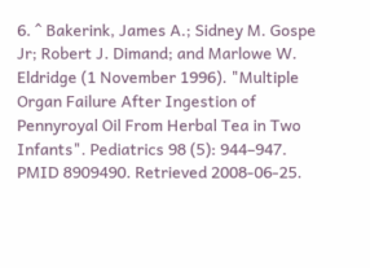6. ^ Bakerink, James A.; Sidney M. Gospe Jr; Robert J. Dimand; and Marlowe W. Eldridge (1 November 1996). "Multiple Organ Failure After Ingestion of Pennyroyal Oil From Herbal Tea in Two Infants". Pediatrics 98 (5): 944–947. PMID 8909490. Retrieved 2008-06-25.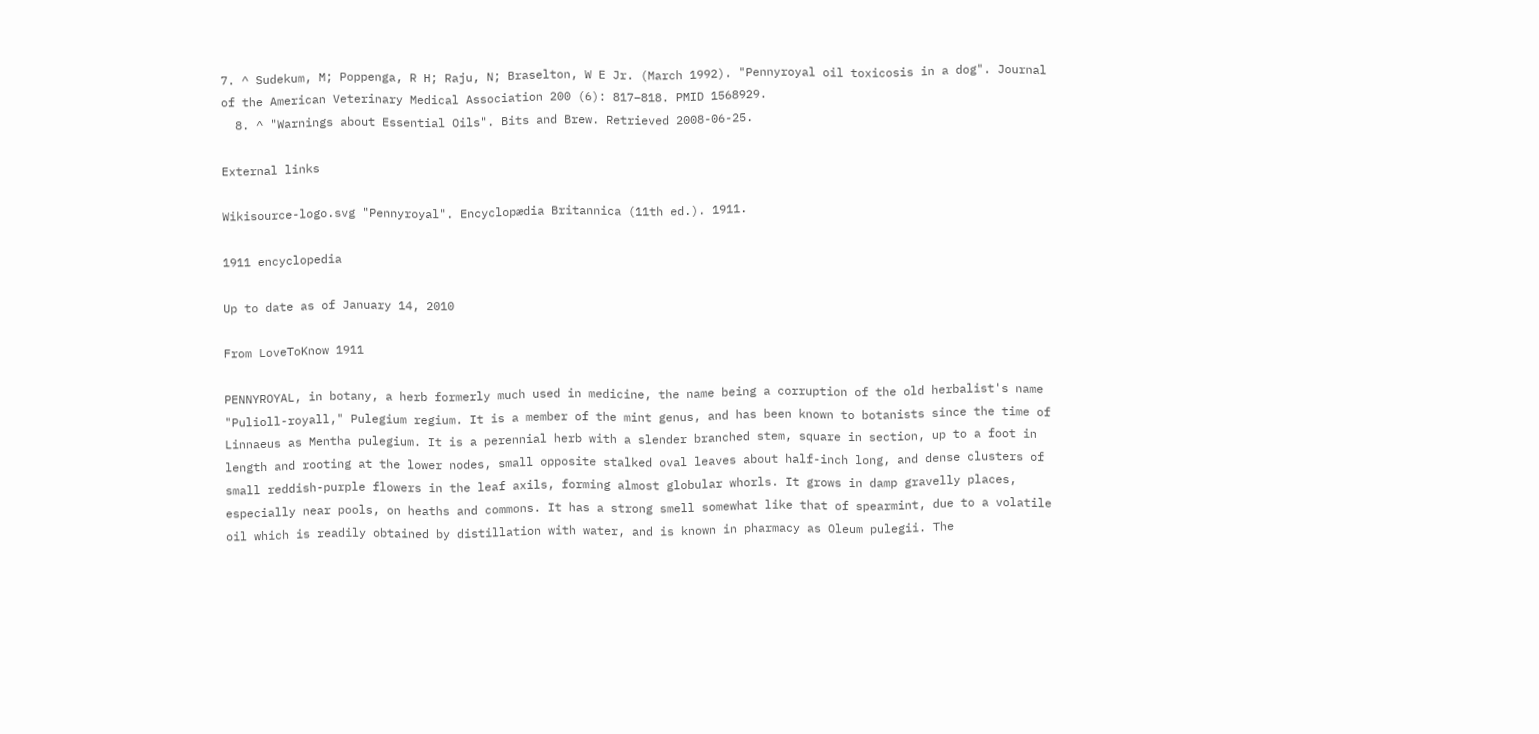7. ^ Sudekum, M; Poppenga, R H; Raju, N; Braselton, W E Jr. (March 1992). "Pennyroyal oil toxicosis in a dog". Journal of the American Veterinary Medical Association 200 (6): 817–818. PMID 1568929.
  8. ^ "Warnings about Essential Oils". Bits and Brew. Retrieved 2008-06-25.

External links

Wikisource-logo.svg "Pennyroyal". Encyclopædia Britannica (11th ed.). 1911.

1911 encyclopedia

Up to date as of January 14, 2010

From LoveToKnow 1911

PENNYROYAL, in botany, a herb formerly much used in medicine, the name being a corruption of the old herbalist's name "Pulioll-royall," Pulegium regium. It is a member of the mint genus, and has been known to botanists since the time of Linnaeus as Mentha pulegium. It is a perennial herb with a slender branched stem, square in section, up to a foot in length and rooting at the lower nodes, small opposite stalked oval leaves about half-inch long, and dense clusters of small reddish-purple flowers in the leaf axils, forming almost globular whorls. It grows in damp gravelly places, especially near pools, on heaths and commons. It has a strong smell somewhat like that of spearmint, due to a volatile oil which is readily obtained by distillation with water, and is known in pharmacy as Oleum pulegii. The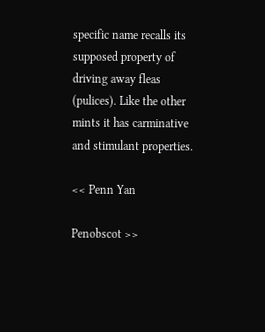specific name recalls its supposed property of driving away fleas (pulices). Like the other mints it has carminative and stimulant properties.

<< Penn Yan

Penobscot >>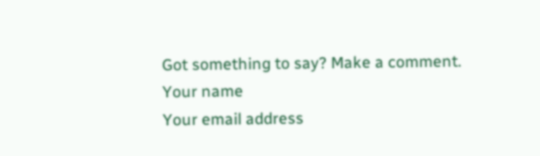Got something to say? Make a comment.
Your name
Your email address